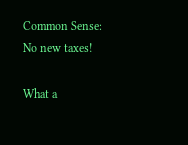Common Sense: No new taxes!

What a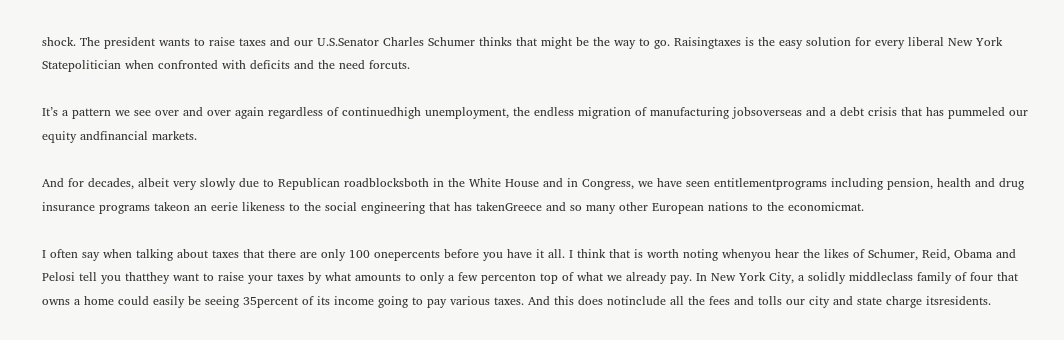shock. The president wants to raise taxes and our U.S.Senator Charles Schumer thinks that might be the way to go. Raisingtaxes is the easy solution for every liberal New York Statepolitician when confronted with deficits and the need forcuts.

It’s a pattern we see over and over again regardless of continuedhigh unemployment, the endless migration of manufacturing jobsoverseas and a debt crisis that has pummeled our equity andfinancial markets.

And for decades, albeit very slowly due to Republican roadblocksboth in the White House and in Congress, we have seen entitlementprograms including pension, health and drug insurance programs takeon an eerie likeness to the social engineering that has takenGreece and so many other European nations to the economicmat.

I often say when talking about taxes that there are only 100 onepercents before you have it all. I think that is worth noting whenyou hear the likes of Schumer, Reid, Obama and Pelosi tell you thatthey want to raise your taxes by what amounts to only a few percenton top of what we already pay. In New York City, a solidly middleclass family of four that owns a home could easily be seeing 35percent of its income going to pay various taxes. And this does notinclude all the fees and tolls our city and state charge itsresidents.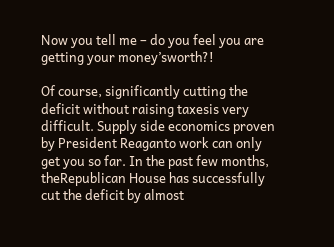Now you tell me – do you feel you are getting your money’sworth?!

Of course, significantly cutting the deficit without raising taxesis very difficult. Supply side economics proven by President Reaganto work can only get you so far. In the past few months, theRepublican House has successfully cut the deficit by almost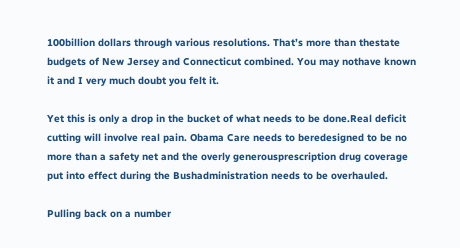100billion dollars through various resolutions. That’s more than thestate budgets of New Jersey and Connecticut combined. You may nothave known it and I very much doubt you felt it.

Yet this is only a drop in the bucket of what needs to be done.Real deficit cutting will involve real pain. Obama Care needs to beredesigned to be no more than a safety net and the overly generousprescription drug coverage put into effect during the Bushadministration needs to be overhauled.

Pulling back on a number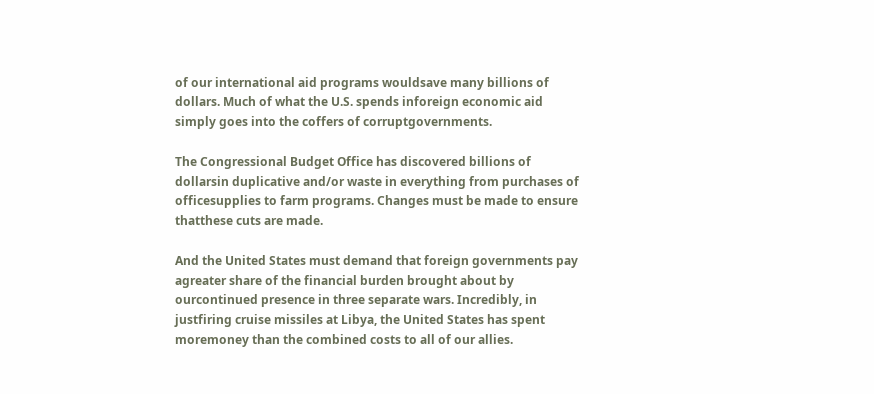of our international aid programs wouldsave many billions of dollars. Much of what the U.S. spends inforeign economic aid simply goes into the coffers of corruptgovernments.

The Congressional Budget Office has discovered billions of dollarsin duplicative and/or waste in everything from purchases of officesupplies to farm programs. Changes must be made to ensure thatthese cuts are made.

And the United States must demand that foreign governments pay agreater share of the financial burden brought about by ourcontinued presence in three separate wars. Incredibly, in justfiring cruise missiles at Libya, the United States has spent moremoney than the combined costs to all of our allies.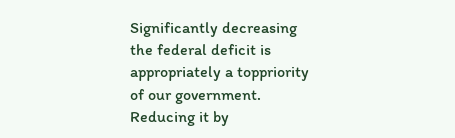Significantly decreasing the federal deficit is appropriately a toppriority of our government. Reducing it by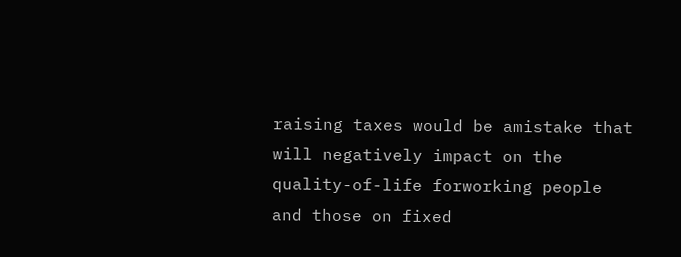raising taxes would be amistake that will negatively impact on the quality-of-life forworking people and those on fixed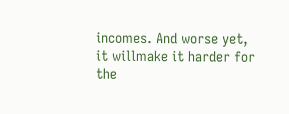incomes. And worse yet, it willmake it harder for the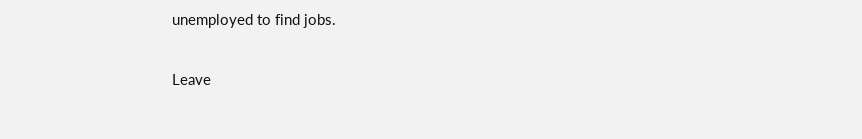unemployed to find jobs.

Leave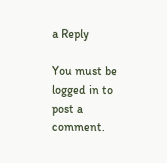a Reply

You must be logged in to post a comment.